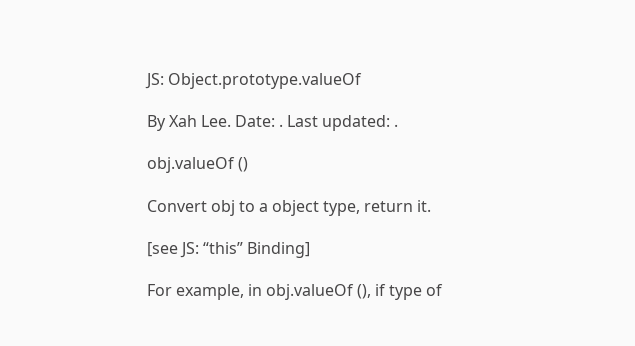JS: Object.prototype.valueOf

By Xah Lee. Date: . Last updated: .

obj.valueOf ()

Convert obj to a object type, return it.

[see JS: “this” Binding]

For example, in obj.valueOf (), if type of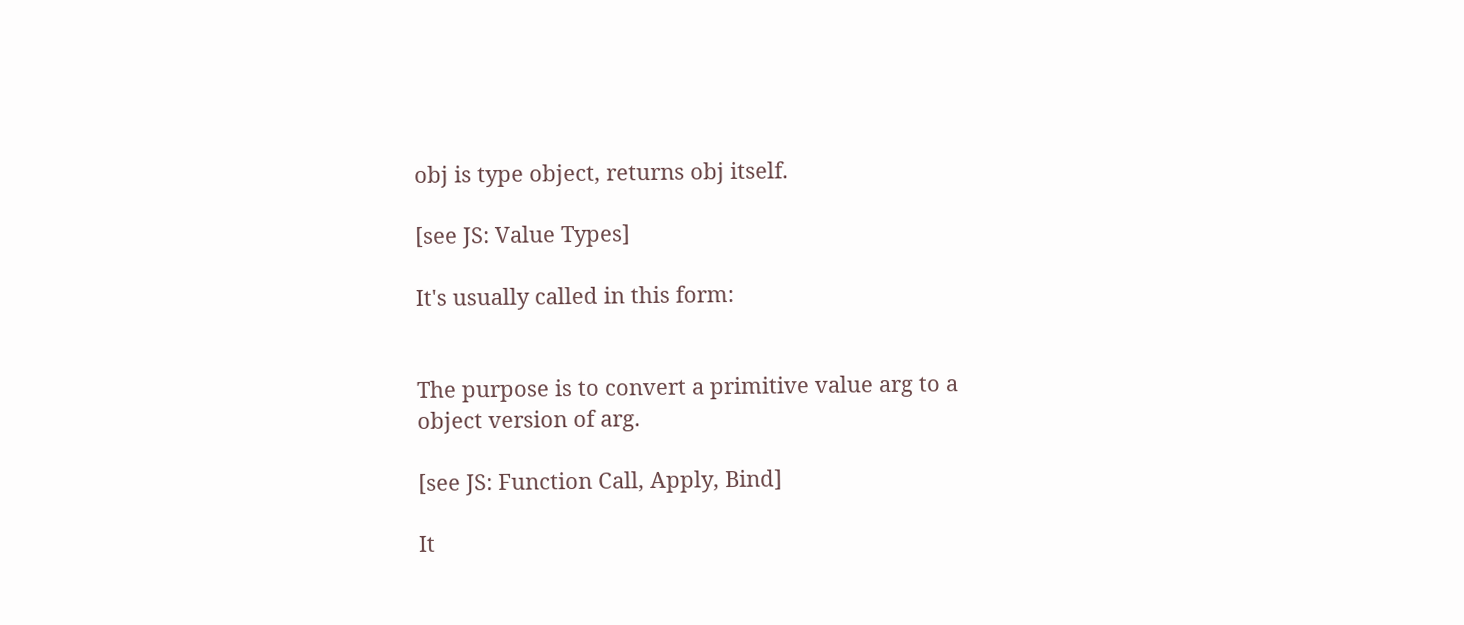obj is type object, returns obj itself.

[see JS: Value Types]

It's usually called in this form:


The purpose is to convert a primitive value arg to a object version of arg.

[see JS: Function Call, Apply, Bind]

It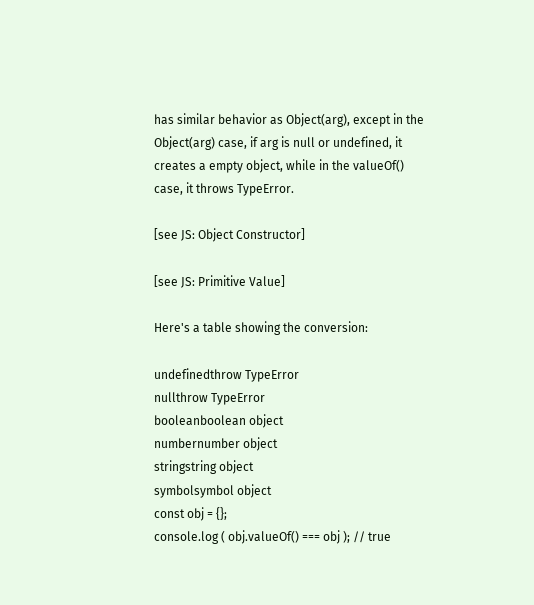has similar behavior as Object(arg), except in the Object(arg) case, if arg is null or undefined, it creates a empty object, while in the valueOf() case, it throws TypeError.

[see JS: Object Constructor]

[see JS: Primitive Value]

Here's a table showing the conversion:

undefinedthrow TypeError
nullthrow TypeError
booleanboolean object
numbernumber object
stringstring object
symbolsymbol object
const obj = {};
console.log ( obj.valueOf() === obj ); // true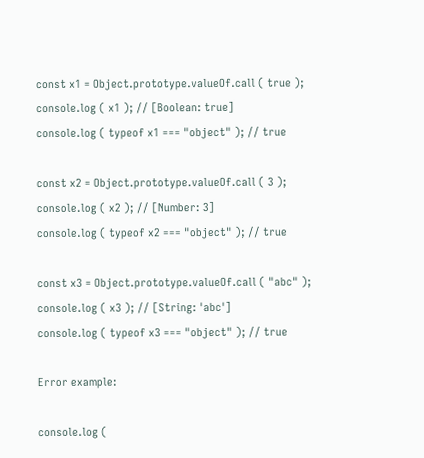const x1 = Object.prototype.valueOf.call ( true );
console.log ( x1 ); // [Boolean: true]
console.log ( typeof x1 === "object" ); // true

const x2 = Object.prototype.valueOf.call ( 3 );
console.log ( x2 ); // [Number: 3]
console.log ( typeof x2 === "object" ); // true

const x3 = Object.prototype.valueOf.call ( "abc" );
console.log ( x3 ); // [String: 'abc']
console.log ( typeof x3 === "object" ); // true

Error example:

console.log (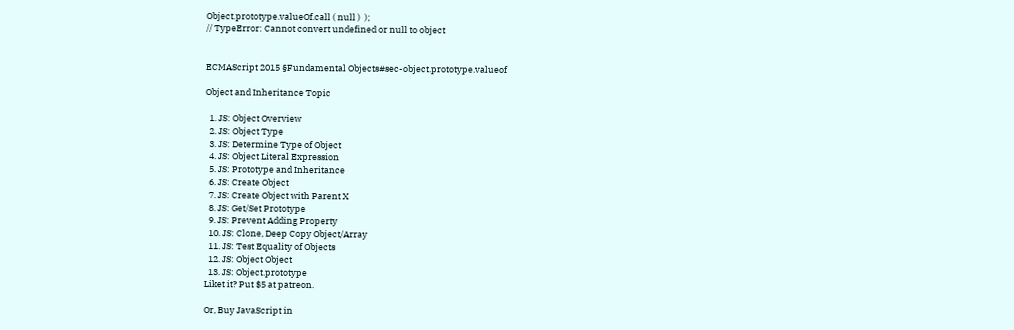Object.prototype.valueOf.call ( null )  );
// TypeError: Cannot convert undefined or null to object


ECMAScript 2015 §Fundamental Objects#sec-object.prototype.valueof

Object and Inheritance Topic

  1. JS: Object Overview
  2. JS: Object Type
  3. JS: Determine Type of Object
  4. JS: Object Literal Expression
  5. JS: Prototype and Inheritance
  6. JS: Create Object
  7. JS: Create Object with Parent X
  8. JS: Get/Set Prototype
  9. JS: Prevent Adding Property
  10. JS: Clone, Deep Copy Object/Array
  11. JS: Test Equality of Objects
  12. JS: Object Object
  13. JS: Object.prototype
Liket it? Put $5 at patreon.

Or, Buy JavaScript in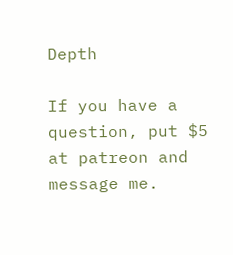Depth

If you have a question, put $5 at patreon and message me.